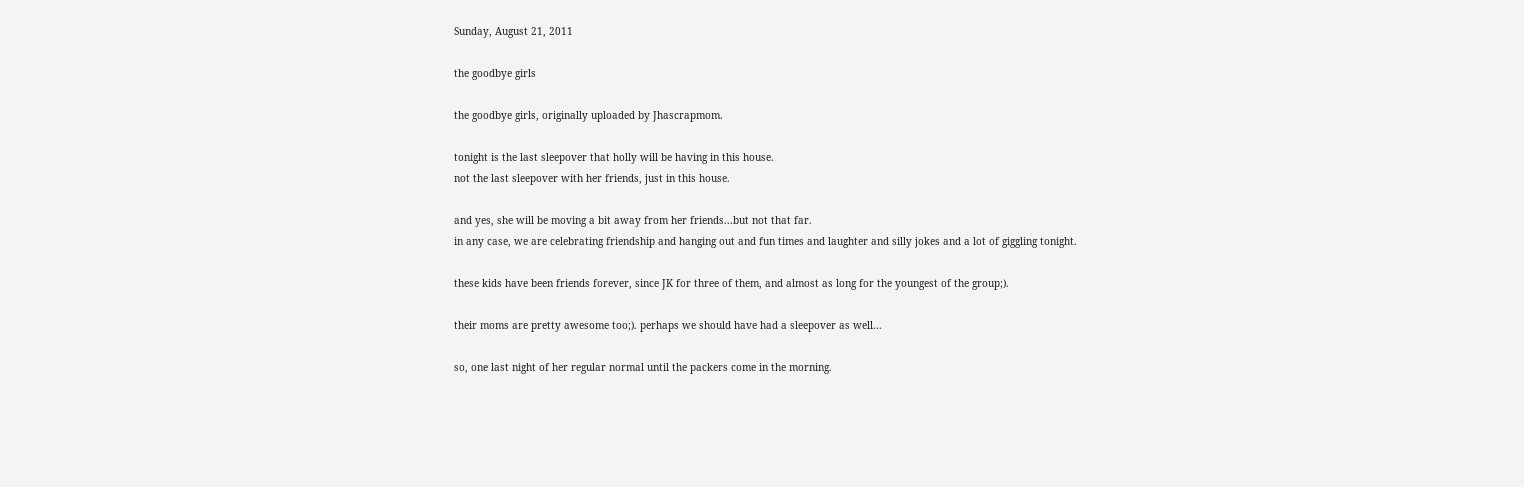Sunday, August 21, 2011

the goodbye girls

the goodbye girls, originally uploaded by Jhascrapmom.

tonight is the last sleepover that holly will be having in this house.
not the last sleepover with her friends, just in this house.

and yes, she will be moving a bit away from her friends...but not that far.
in any case, we are celebrating friendship and hanging out and fun times and laughter and silly jokes and a lot of giggling tonight.

these kids have been friends forever, since JK for three of them, and almost as long for the youngest of the group;).

their moms are pretty awesome too;). perhaps we should have had a sleepover as well...

so, one last night of her regular normal until the packers come in the morning.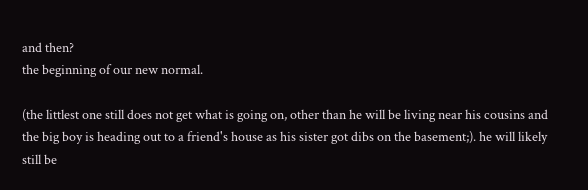and then?
the beginning of our new normal.

(the littlest one still does not get what is going on, other than he will be living near his cousins and the big boy is heading out to a friend's house as his sister got dibs on the basement;). he will likely still be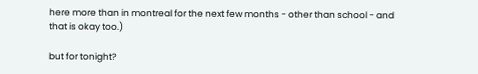here more than in montreal for the next few months - other than school - and that is okay too.)

but for tonight?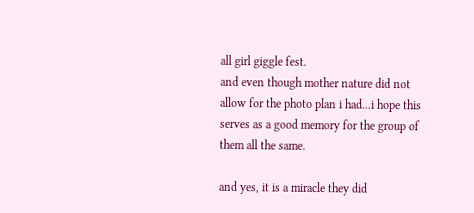all girl giggle fest.
and even though mother nature did not allow for the photo plan i had...i hope this serves as a good memory for the group of them all the same.

and yes, it is a miracle they did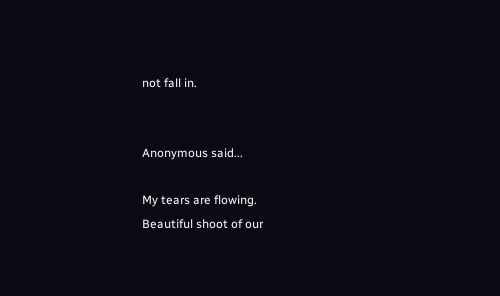not fall in.


Anonymous said...

My tears are flowing.
Beautiful shoot of our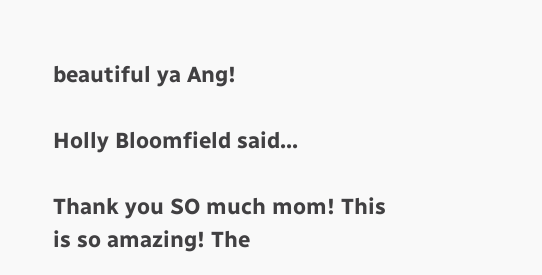beautiful ya Ang!

Holly Bloomfield said...

Thank you SO much mom! This is so amazing! The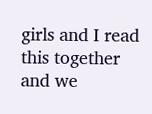girls and I read this together and we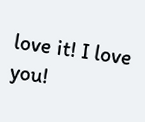love it! I love you!